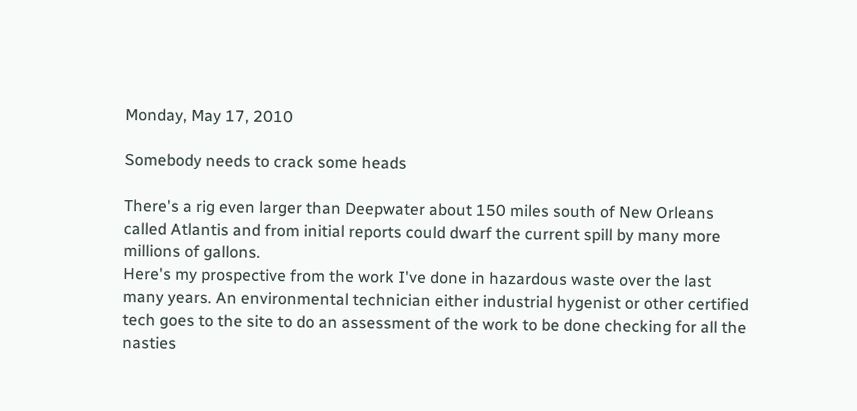Monday, May 17, 2010

Somebody needs to crack some heads

There's a rig even larger than Deepwater about 150 miles south of New Orleans called Atlantis and from initial reports could dwarf the current spill by many more millions of gallons.
Here's my prospective from the work I've done in hazardous waste over the last many years. An environmental technician either industrial hygenist or other certified tech goes to the site to do an assessment of the work to be done checking for all the nasties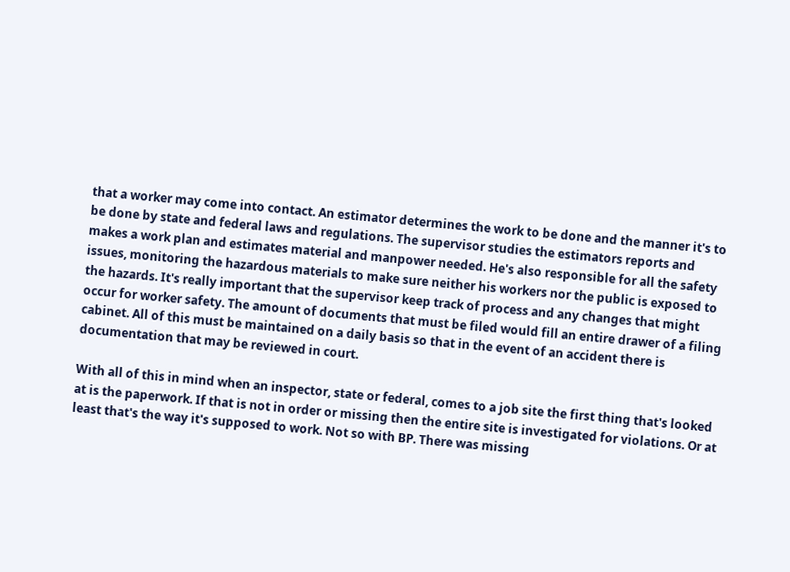that a worker may come into contact. An estimator determines the work to be done and the manner it's to be done by state and federal laws and regulations. The supervisor studies the estimators reports and makes a work plan and estimates material and manpower needed. He's also responsible for all the safety issues, monitoring the hazardous materials to make sure neither his workers nor the public is exposed to the hazards. It's really important that the supervisor keep track of process and any changes that might occur for worker safety. The amount of documents that must be filed would fill an entire drawer of a filing cabinet. All of this must be maintained on a daily basis so that in the event of an accident there is documentation that may be reviewed in court.

With all of this in mind when an inspector, state or federal, comes to a job site the first thing that's looked at is the paperwork. If that is not in order or missing then the entire site is investigated for violations. Or at least that's the way it's supposed to work. Not so with BP. There was missing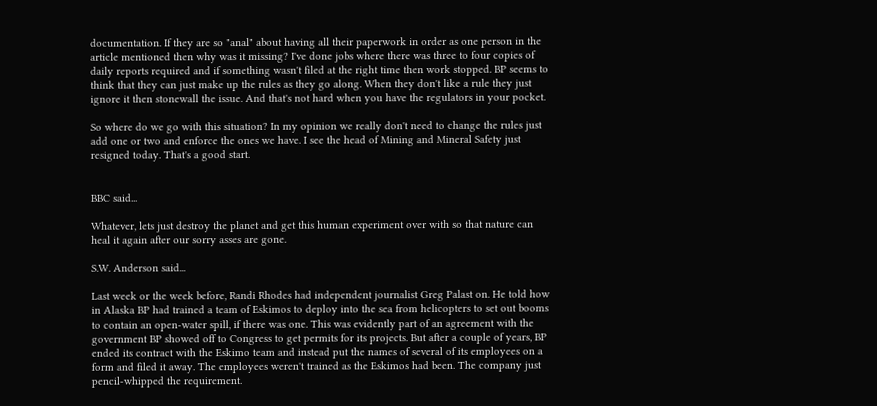documentation. If they are so "anal" about having all their paperwork in order as one person in the article mentioned then why was it missing? I've done jobs where there was three to four copies of daily reports required and if something wasn't filed at the right time then work stopped. BP seems to think that they can just make up the rules as they go along. When they don't like a rule they just ignore it then stonewall the issue. And that's not hard when you have the regulators in your pocket.

So where do we go with this situation? In my opinion we really don't need to change the rules just add one or two and enforce the ones we have. I see the head of Mining and Mineral Safety just resigned today. That's a good start.


BBC said...

Whatever, lets just destroy the planet and get this human experiment over with so that nature can heal it again after our sorry asses are gone.

S.W. Anderson said...

Last week or the week before, Randi Rhodes had independent journalist Greg Palast on. He told how in Alaska BP had trained a team of Eskimos to deploy into the sea from helicopters to set out booms to contain an open-water spill, if there was one. This was evidently part of an agreement with the government BP showed off to Congress to get permits for its projects. But after a couple of years, BP ended its contract with the Eskimo team and instead put the names of several of its employees on a form and filed it away. The employees weren't trained as the Eskimos had been. The company just pencil-whipped the requirement.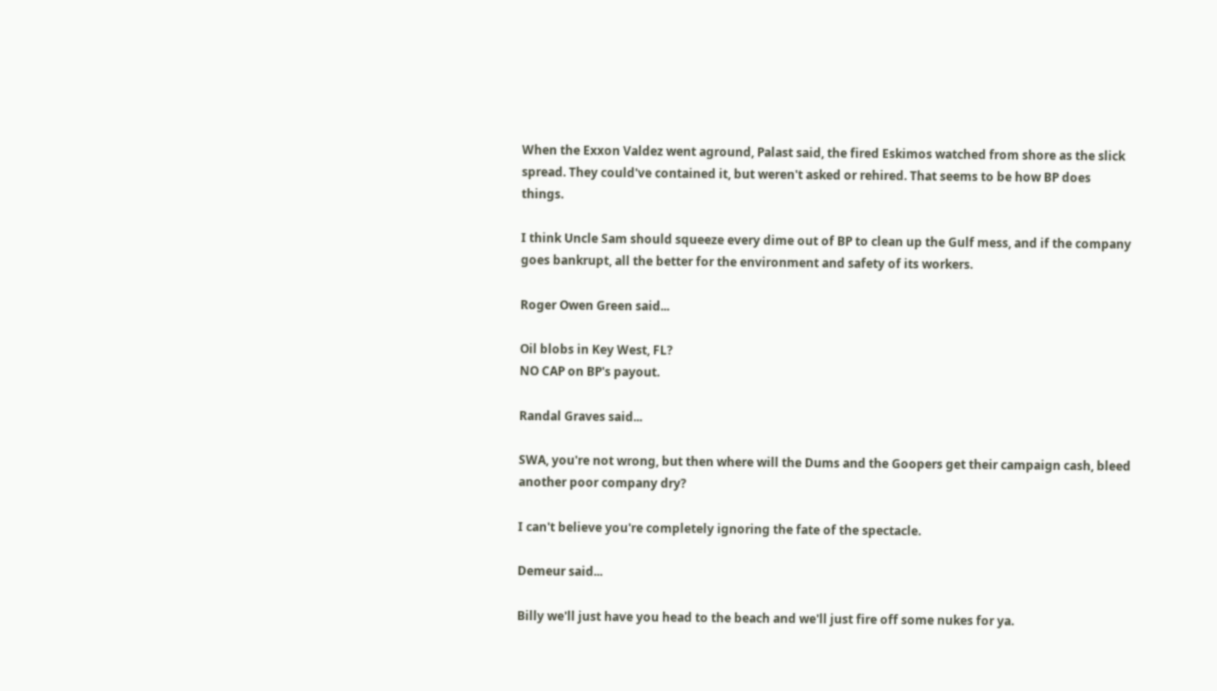When the Exxon Valdez went aground, Palast said, the fired Eskimos watched from shore as the slick spread. They could've contained it, but weren't asked or rehired. That seems to be how BP does things.

I think Uncle Sam should squeeze every dime out of BP to clean up the Gulf mess, and if the company goes bankrupt, all the better for the environment and safety of its workers.

Roger Owen Green said...

Oil blobs in Key West, FL?
NO CAP on BP's payout.

Randal Graves said...

SWA, you're not wrong, but then where will the Dums and the Goopers get their campaign cash, bleed another poor company dry?

I can't believe you're completely ignoring the fate of the spectacle.

Demeur said...

Billy we'll just have you head to the beach and we'll just fire off some nukes for ya.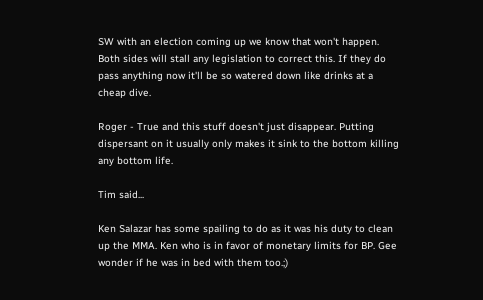SW with an election coming up we know that won't happen. Both sides will stall any legislation to correct this. If they do pass anything now it'll be so watered down like drinks at a cheap dive.

Roger - True and this stuff doesn't just disappear. Putting dispersant on it usually only makes it sink to the bottom killing any bottom life.

Tim said...

Ken Salazar has some spailing to do as it was his duty to clean up the MMA. Ken who is in favor of monetary limits for BP. Gee wonder if he was in bed with them too.;)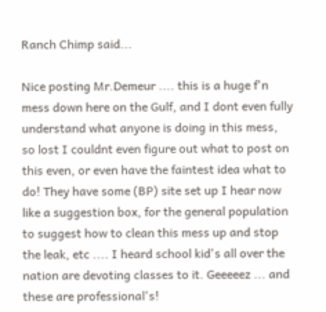Ranch Chimp said...

Nice posting Mr.Demeur .... this is a huge f'n mess down here on the Gulf, and I dont even fully understand what anyone is doing in this mess, so lost I couldnt even figure out what to post on this even, or even have the faintest idea what to do! They have some (BP) site set up I hear now like a suggestion box, for the general population to suggest how to clean this mess up and stop the leak, etc .... I heard school kid's all over the nation are devoting classes to it. Geeeeez ... and these are professional's!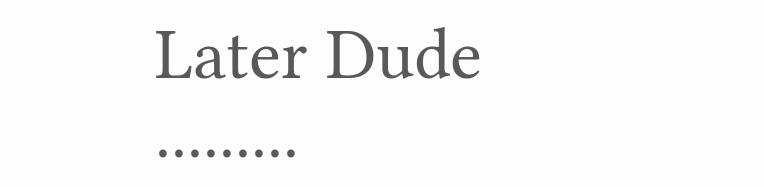Later Dude .........